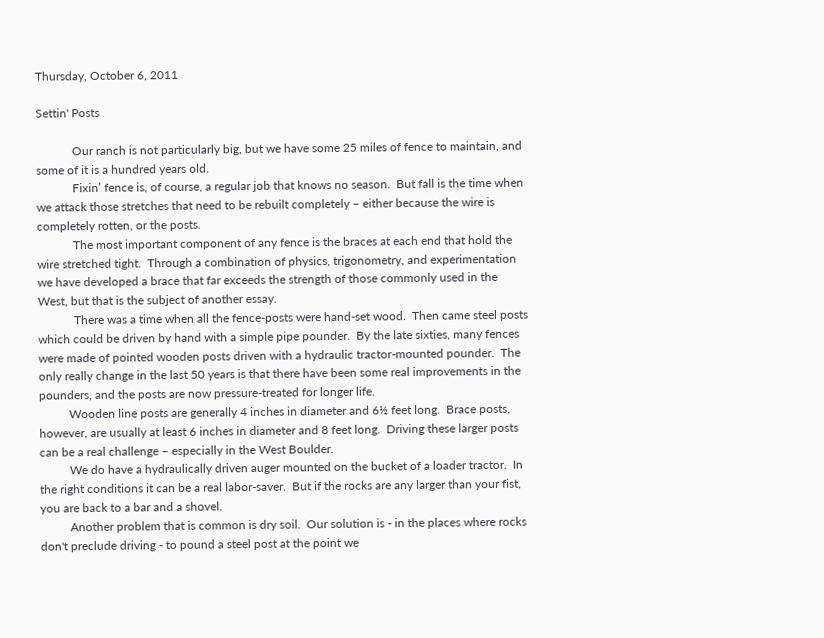Thursday, October 6, 2011

Settin' Posts

            Our ranch is not particularly big, but we have some 25 miles of fence to maintain, and some of it is a hundred years old.
            Fixin’ fence is, of course, a regular job that knows no season.  But fall is the time when we attack those stretches that need to be rebuilt completely – either because the wire is completely rotten, or the posts.
            The most important component of any fence is the braces at each end that hold the wire stretched tight.  Through a combination of physics, trigonometry, and experimentation we have developed a brace that far exceeds the strength of those commonly used in the West, but that is the subject of another essay.
            There was a time when all the fence-posts were hand-set wood.  Then came steel posts which could be driven by hand with a simple pipe pounder.  By the late sixties, many fences were made of pointed wooden posts driven with a hydraulic tractor-mounted pounder.  The only really change in the last 50 years is that there have been some real improvements in the pounders, and the posts are now pressure-treated for longer life.
          Wooden line posts are generally 4 inches in diameter and 6½ feet long.  Brace posts, however, are usually at least 6 inches in diameter and 8 feet long.  Driving these larger posts can be a real challenge – especially in the West Boulder.
          We do have a hydraulically driven auger mounted on the bucket of a loader tractor.  In the right conditions it can be a real labor-saver.  But if the rocks are any larger than your fist, you are back to a bar and a shovel.
          Another problem that is common is dry soil.  Our solution is - in the places where rocks don't preclude driving - to pound a steel post at the point we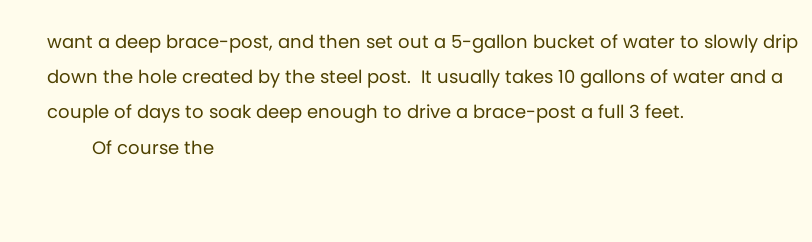want a deep brace-post, and then set out a 5-gallon bucket of water to slowly drip down the hole created by the steel post.  It usually takes 10 gallons of water and a couple of days to soak deep enough to drive a brace-post a full 3 feet.
         Of course the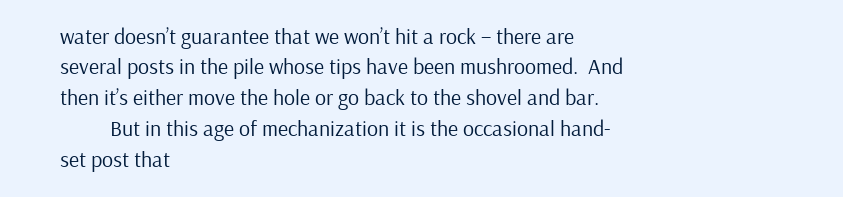water doesn’t guarantee that we won’t hit a rock – there are several posts in the pile whose tips have been mushroomed.  And then it’s either move the hole or go back to the shovel and bar.
          But in this age of mechanization it is the occasional hand-set post that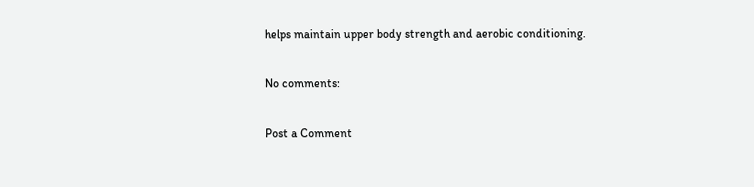helps maintain upper body strength and aerobic conditioning.

No comments:

Post a Comment